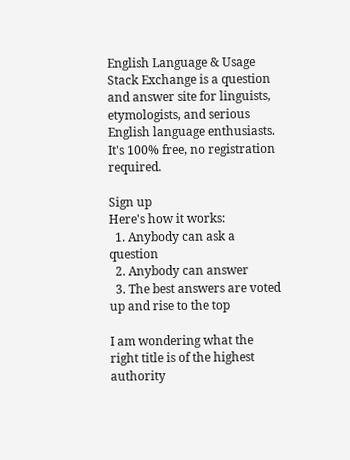English Language & Usage Stack Exchange is a question and answer site for linguists, etymologists, and serious English language enthusiasts. It's 100% free, no registration required.

Sign up
Here's how it works:
  1. Anybody can ask a question
  2. Anybody can answer
  3. The best answers are voted up and rise to the top

I am wondering what the right title is of the highest authority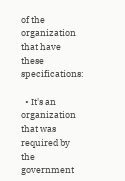of the organization that have these specifications:

  • It's an organization that was required by the government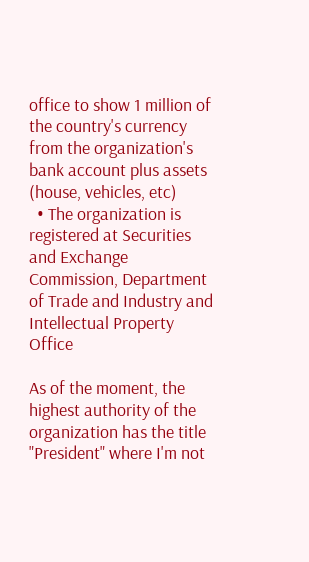office to show 1 million of the country's currency from the organization's bank account plus assets (house, vehicles, etc)
  • The organization is registered at Securities and Exchange Commission, Department of Trade and Industry and Intellectual Property Office

As of the moment, the highest authority of the organization has the title "President" where I'm not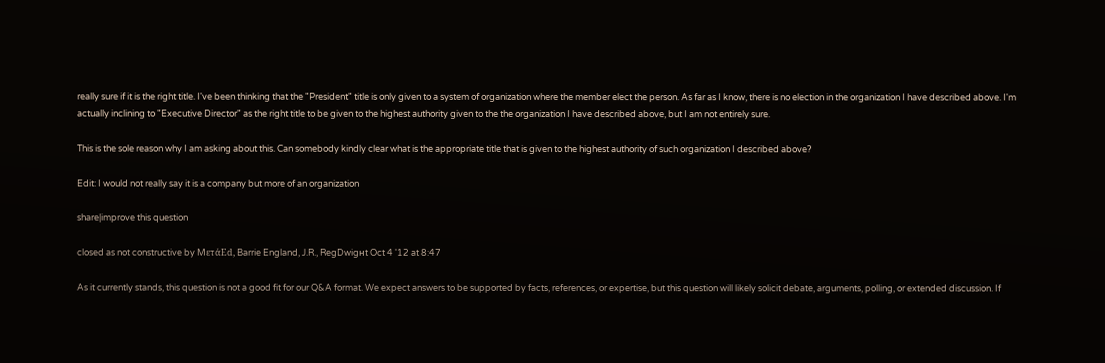really sure if it is the right title. I've been thinking that the "President" title is only given to a system of organization where the member elect the person. As far as I know, there is no election in the organization I have described above. I'm actually inclining to "Executive Director" as the right title to be given to the highest authority given to the the organization I have described above, but I am not entirely sure.

This is the sole reason why I am asking about this. Can somebody kindly clear what is the appropriate title that is given to the highest authority of such organization I described above?

Edit: I would not really say it is a company but more of an organization

share|improve this question

closed as not constructive by MετάEd, Barrie England, J.R., RegDwigнt Oct 4 '12 at 8:47

As it currently stands, this question is not a good fit for our Q&A format. We expect answers to be supported by facts, references, or expertise, but this question will likely solicit debate, arguments, polling, or extended discussion. If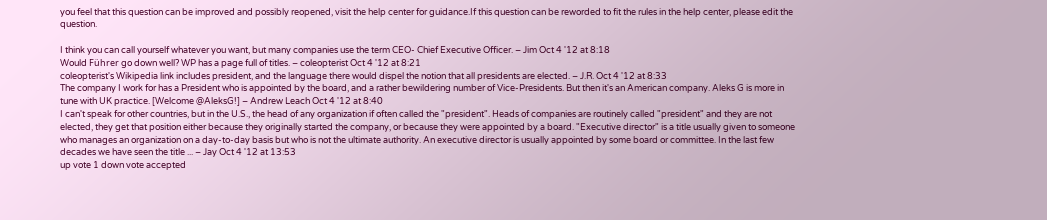you feel that this question can be improved and possibly reopened, visit the help center for guidance.If this question can be reworded to fit the rules in the help center, please edit the question.

I think you can call yourself whatever you want, but many companies use the term CEO- Chief Executive Officer. – Jim Oct 4 '12 at 8:18
Would Führer go down well? WP has a page full of titles. – coleopterist Oct 4 '12 at 8:21
coleopterist's Wikipedia link includes president, and the language there would dispel the notion that all presidents are elected. – J.R. Oct 4 '12 at 8:33
The company I work for has a President who is appointed by the board, and a rather bewildering number of Vice-Presidents. But then it's an American company. Aleks G is more in tune with UK practice. [Welcome @AleksG!] – Andrew Leach Oct 4 '12 at 8:40
I can't speak for other countries, but in the U.S., the head of any organization if often called the "president". Heads of companies are routinely called "president" and they are not elected, they get that position either because they originally started the company, or because they were appointed by a board. "Executive director" is a title usually given to someone who manages an organization on a day-to-day basis but who is not the ultimate authority. An executive director is usually appointed by some board or committee. In the last few decades we have seen the title ... – Jay Oct 4 '12 at 13:53
up vote 1 down vote accepted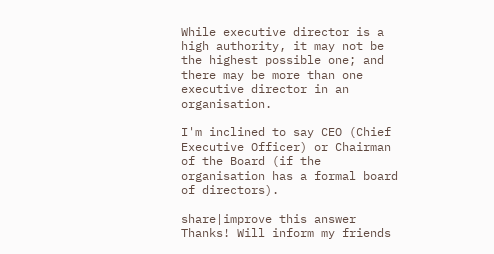While executive director is a high authority, it may not be the highest possible one; and there may be more than one executive director in an organisation.

I'm inclined to say CEO (Chief Executive Officer) or Chairman of the Board (if the organisation has a formal board of directors).

share|improve this answer
Thanks! Will inform my friends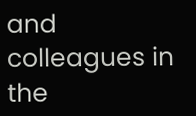and colleagues in the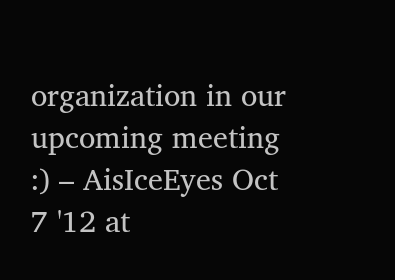organization in our upcoming meeting :) – AisIceEyes Oct 7 '12 at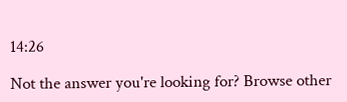14:26

Not the answer you're looking for? Browse other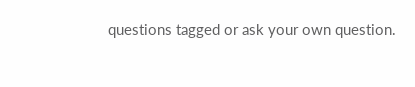questions tagged or ask your own question.